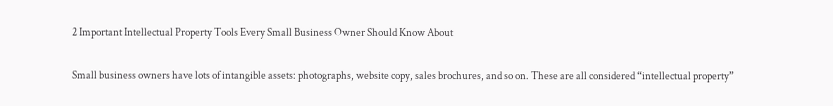2 Important Intellectual Property Tools Every Small Business Owner Should Know About

Small business owners have lots of intangible assets: photographs, website copy, sales brochures, and so on. These are all considered “intellectual property”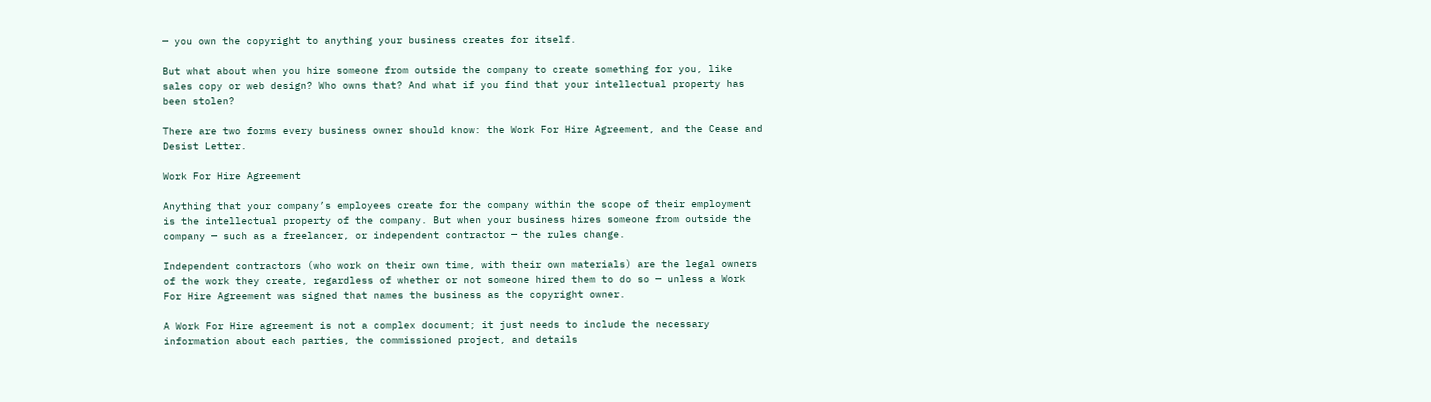— you own the copyright to anything your business creates for itself.

But what about when you hire someone from outside the company to create something for you, like sales copy or web design? Who owns that? And what if you find that your intellectual property has been stolen?

There are two forms every business owner should know: the Work For Hire Agreement, and the Cease and Desist Letter.

Work For Hire Agreement

Anything that your company’s employees create for the company within the scope of their employment is the intellectual property of the company. But when your business hires someone from outside the company — such as a freelancer, or independent contractor — the rules change.

Independent contractors (who work on their own time, with their own materials) are the legal owners of the work they create, regardless of whether or not someone hired them to do so — unless a Work For Hire Agreement was signed that names the business as the copyright owner.

A Work For Hire agreement is not a complex document; it just needs to include the necessary information about each parties, the commissioned project, and details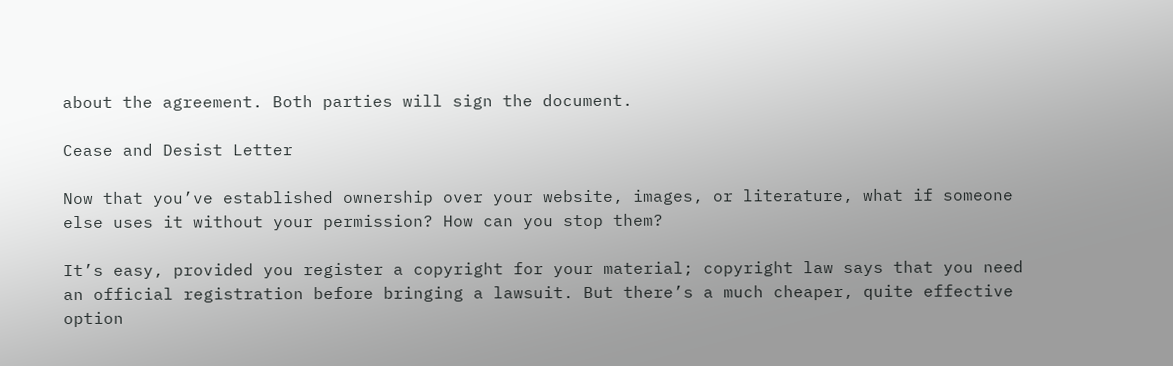about the agreement. Both parties will sign the document.

Cease and Desist Letter

Now that you’ve established ownership over your website, images, or literature, what if someone else uses it without your permission? How can you stop them?

It’s easy, provided you register a copyright for your material; copyright law says that you need an official registration before bringing a lawsuit. But there’s a much cheaper, quite effective option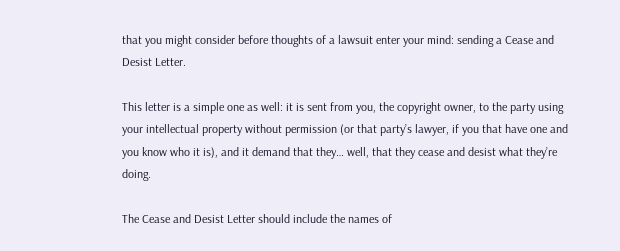that you might consider before thoughts of a lawsuit enter your mind: sending a Cease and Desist Letter.

This letter is a simple one as well: it is sent from you, the copyright owner, to the party using your intellectual property without permission (or that party’s lawyer, if you that have one and you know who it is), and it demand that they… well, that they cease and desist what they’re doing.

The Cease and Desist Letter should include the names of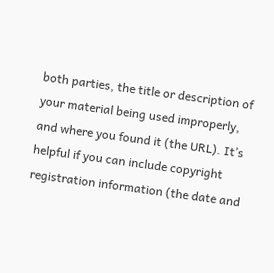both parties, the title or description of your material being used improperly, and where you found it (the URL). It’s helpful if you can include copyright registration information (the date and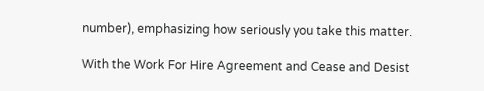number), emphasizing how seriously you take this matter.

With the Work For Hire Agreement and Cease and Desist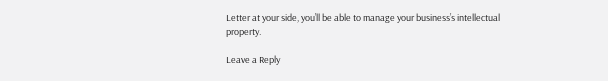Letter at your side, you’ll be able to manage your business’s intellectual property.

Leave a Reply